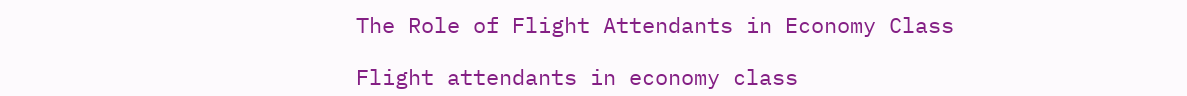The Role of Flight Attendants in Economy Class

Flight attendants in economy class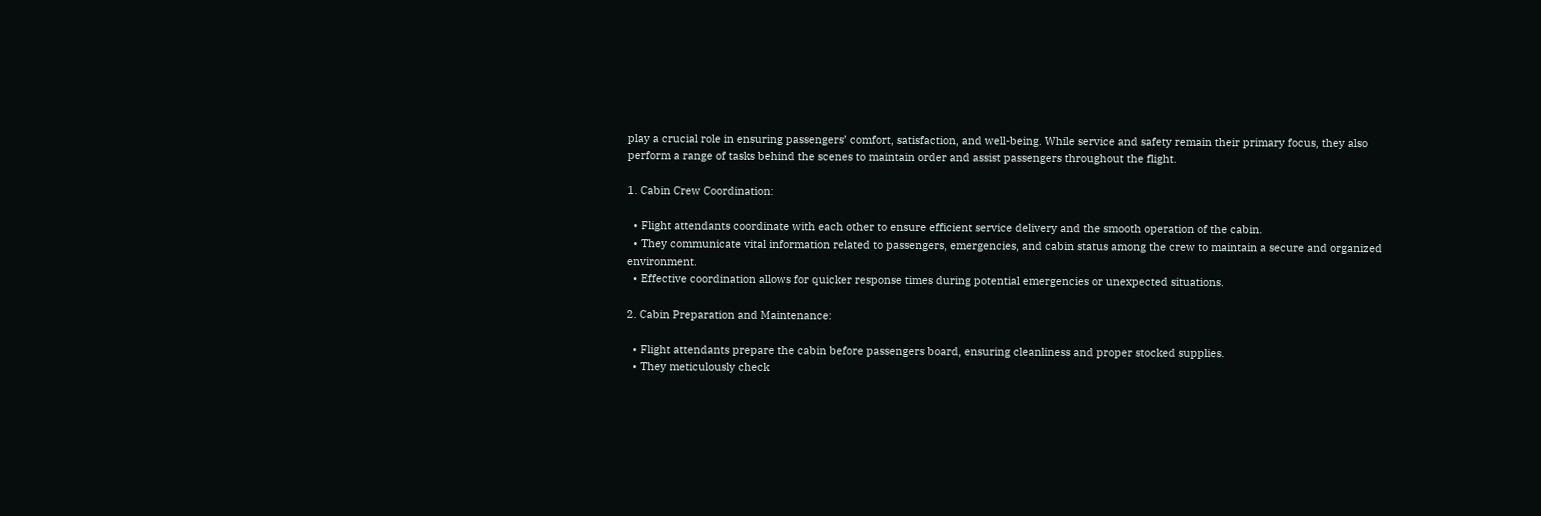play a crucial role in ensuring passengers’ comfort, satisfaction, and well-being. While service and safety remain their primary focus, they also perform a range of tasks behind the scenes to maintain order and assist passengers throughout the flight.

1. Cabin Crew Coordination:

  • Flight attendants coordinate with each other to ensure efficient service delivery and the smooth operation of the cabin.
  • They communicate vital information related to passengers, emergencies, and cabin status among the crew to maintain a secure and organized environment.
  • Effective coordination allows for quicker response times during potential emergencies or unexpected situations.

2. Cabin Preparation and Maintenance:

  • Flight attendants prepare the cabin before passengers board, ensuring cleanliness and proper stocked supplies.
  • They meticulously check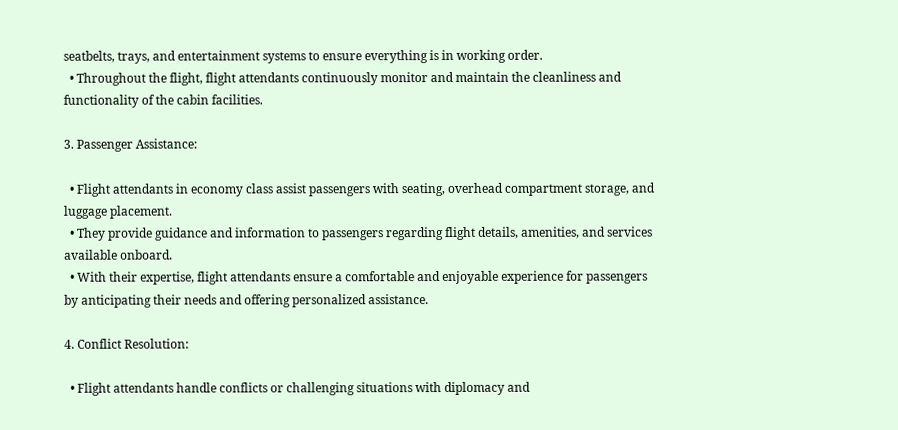seatbelts, trays, and entertainment systems to ensure everything is in working order.
  • Throughout the flight, flight attendants continuously monitor and maintain the cleanliness and functionality of the cabin facilities.

3. Passenger Assistance:

  • Flight attendants in economy class assist passengers with seating, overhead compartment storage, and luggage placement.
  • They provide guidance and information to passengers regarding flight details, amenities, and services available onboard.
  • With their expertise, flight attendants ensure a comfortable and enjoyable experience for passengers by anticipating their needs and offering personalized assistance.

4. Conflict Resolution:

  • Flight attendants handle conflicts or challenging situations with diplomacy and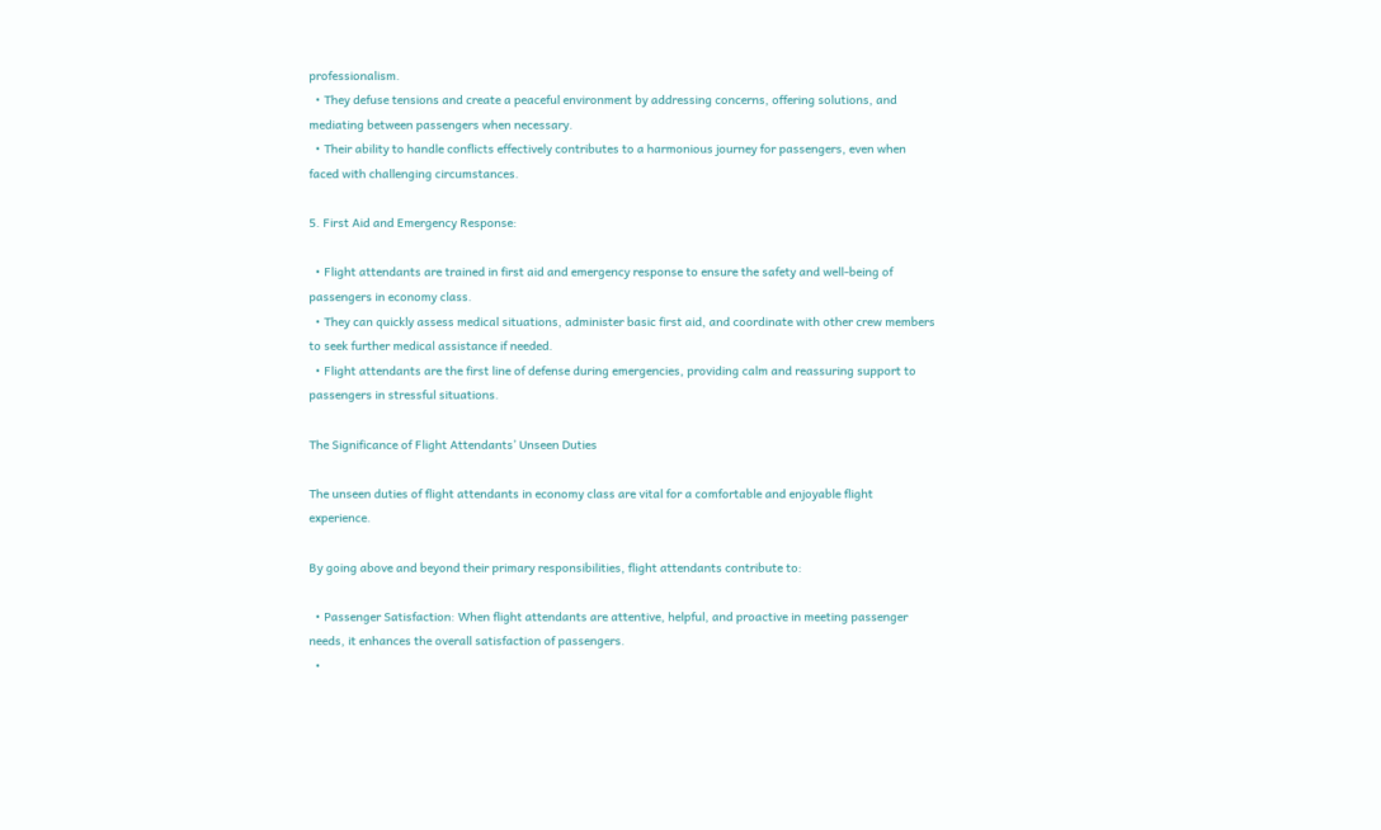professionalism.
  • They defuse tensions and create a peaceful environment by addressing concerns, offering solutions, and mediating between passengers when necessary.
  • Their ability to handle conflicts effectively contributes to a harmonious journey for passengers, even when faced with challenging circumstances.

5. First Aid and Emergency Response:

  • Flight attendants are trained in first aid and emergency response to ensure the safety and well-being of passengers in economy class.
  • They can quickly assess medical situations, administer basic first aid, and coordinate with other crew members to seek further medical assistance if needed.
  • Flight attendants are the first line of defense during emergencies, providing calm and reassuring support to passengers in stressful situations.

The Significance of Flight Attendants’ Unseen Duties

The unseen duties of flight attendants in economy class are vital for a comfortable and enjoyable flight experience.

By going above and beyond their primary responsibilities, flight attendants contribute to:

  • Passenger Satisfaction: When flight attendants are attentive, helpful, and proactive in meeting passenger needs, it enhances the overall satisfaction of passengers.
  •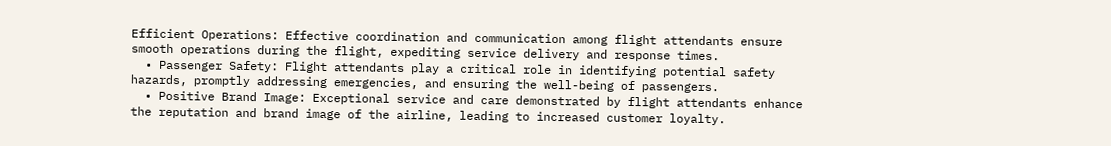Efficient Operations: Effective coordination and communication among flight attendants ensure smooth operations during the flight, expediting service delivery and response times.
  • Passenger Safety: Flight attendants play a critical role in identifying potential safety hazards, promptly addressing emergencies, and ensuring the well-being of passengers.
  • Positive Brand Image: Exceptional service and care demonstrated by flight attendants enhance the reputation and brand image of the airline, leading to increased customer loyalty.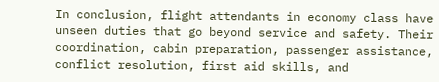In conclusion, flight attendants in economy class have unseen duties that go beyond service and safety. Their coordination, cabin preparation, passenger assistance, conflict resolution, first aid skills, and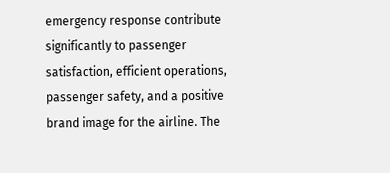emergency response contribute significantly to passenger satisfaction, efficient operations, passenger safety, and a positive brand image for the airline. The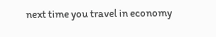next time you travel in economy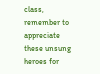class, remember to appreciate these unsung heroes for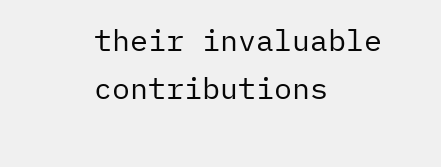their invaluable contributions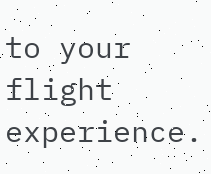to your flight experience.